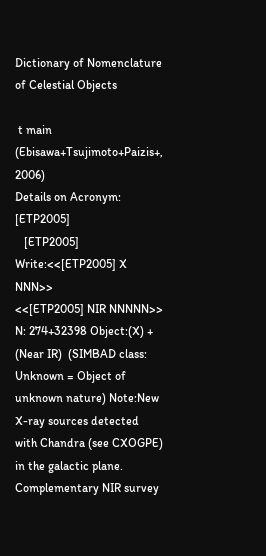Dictionary of Nomenclature of Celestial Objects

 t main (Ebisawa+Tsujimoto+Paizis+, 2006)
Details on Acronym:   [ETP2005]
   [ETP2005] Write:<<[ETP2005] X NNN>>
<<[ETP2005] NIR NNNNN>> N: 274+32398 Object:(X) + (Near IR)  (SIMBAD class: Unknown = Object of unknown nature) Note:New X-ray sources detected with Chandra (see CXOGPE) in the galactic plane.
Complementary NIR survey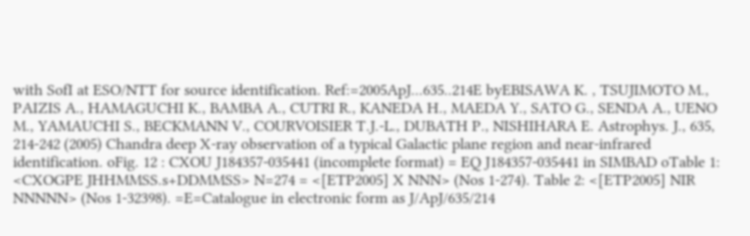with SofI at ESO/NTT for source identification. Ref:=2005ApJ...635..214E byEBISAWA K. , TSUJIMOTO M., PAIZIS A., HAMAGUCHI K., BAMBA A., CUTRI R., KANEDA H., MAEDA Y., SATO G., SENDA A., UENO M., YAMAUCHI S., BECKMANN V., COURVOISIER T.J.-L., DUBATH P., NISHIHARA E. Astrophys. J., 635, 214-242 (2005) Chandra deep X-ray observation of a typical Galactic plane region and near-infrared identification. oFig. 12 : CXOU J184357-035441 (incomplete format) = EQ J184357-035441 in SIMBAD oTable 1: <CXOGPE JHHMMSS.s+DDMMSS> N=274 = <[ETP2005] X NNN> (Nos 1-274). Table 2: <[ETP2005] NIR NNNNN> (Nos 1-32398). =E=Catalogue in electronic form as J/ApJ/635/214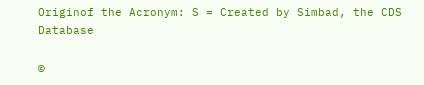Originof the Acronym: S = Created by Simbad, the CDS Database

©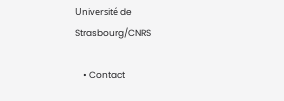Université de Strasbourg/CNRS

    • Contact